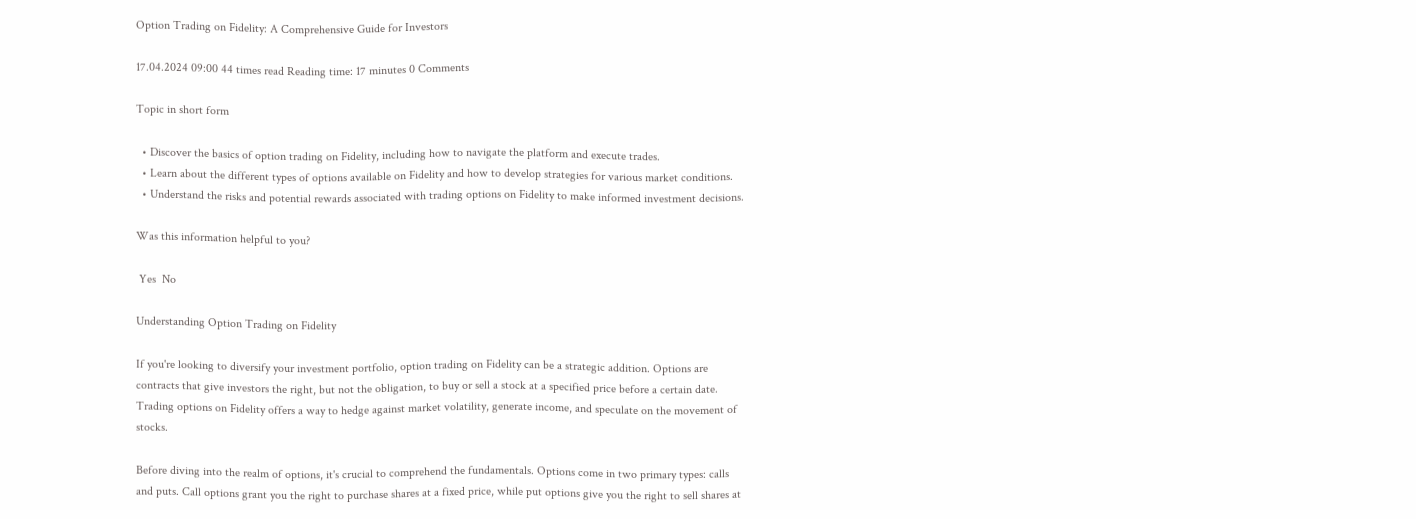Option Trading on Fidelity: A Comprehensive Guide for Investors

17.04.2024 09:00 44 times read Reading time: 17 minutes 0 Comments

Topic in short form

  • Discover the basics of option trading on Fidelity, including how to navigate the platform and execute trades.
  • Learn about the different types of options available on Fidelity and how to develop strategies for various market conditions.
  • Understand the risks and potential rewards associated with trading options on Fidelity to make informed investment decisions.

Was this information helpful to you?

 Yes  No

Understanding Option Trading on Fidelity

If you're looking to diversify your investment portfolio, option trading on Fidelity can be a strategic addition. Options are contracts that give investors the right, but not the obligation, to buy or sell a stock at a specified price before a certain date. Trading options on Fidelity offers a way to hedge against market volatility, generate income, and speculate on the movement of stocks.

Before diving into the realm of options, it's crucial to comprehend the fundamentals. Options come in two primary types: calls and puts. Call options grant you the right to purchase shares at a fixed price, while put options give you the right to sell shares at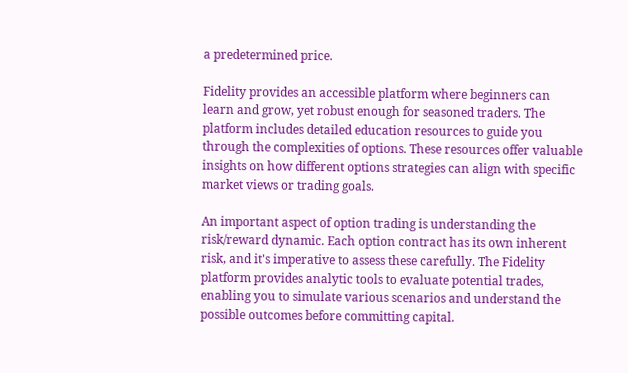a predetermined price.

Fidelity provides an accessible platform where beginners can learn and grow, yet robust enough for seasoned traders. The platform includes detailed education resources to guide you through the complexities of options. These resources offer valuable insights on how different options strategies can align with specific market views or trading goals.

An important aspect of option trading is understanding the risk/reward dynamic. Each option contract has its own inherent risk, and it's imperative to assess these carefully. The Fidelity platform provides analytic tools to evaluate potential trades, enabling you to simulate various scenarios and understand the possible outcomes before committing capital.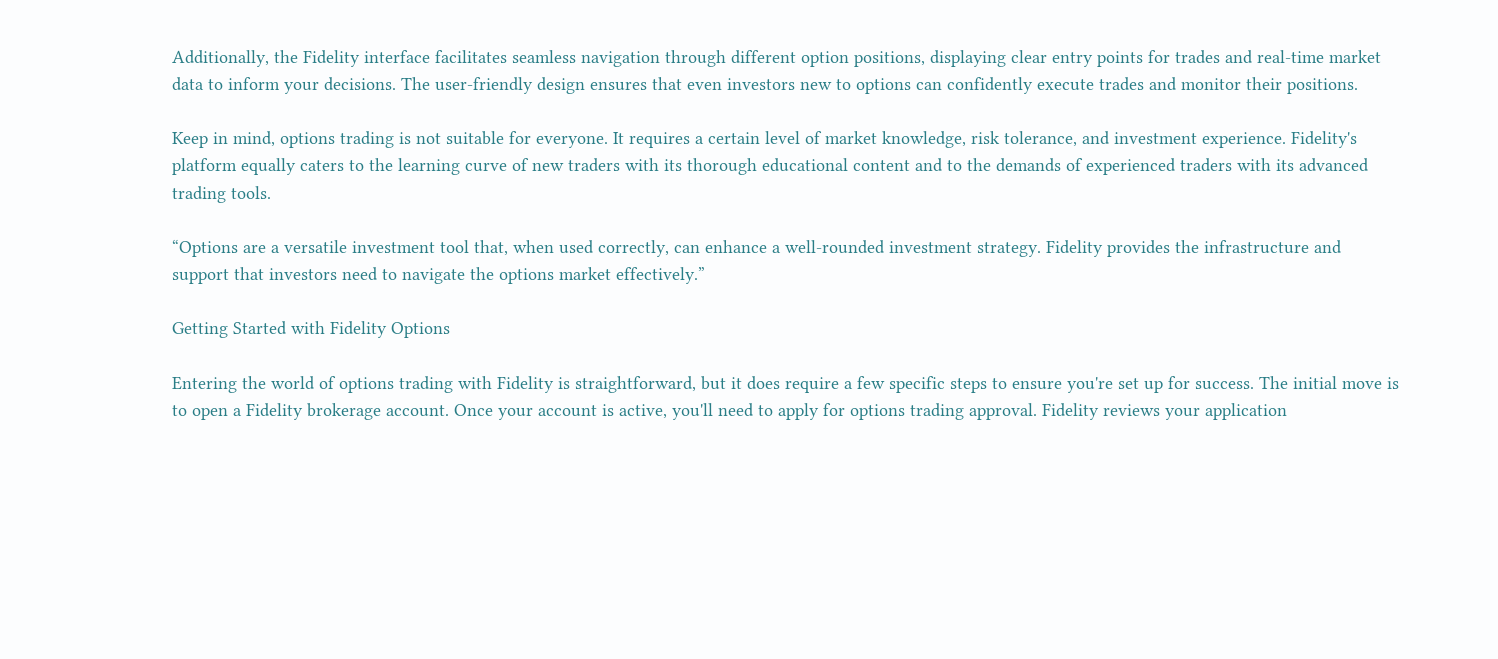Additionally, the Fidelity interface facilitates seamless navigation through different option positions, displaying clear entry points for trades and real-time market data to inform your decisions. The user-friendly design ensures that even investors new to options can confidently execute trades and monitor their positions.

Keep in mind, options trading is not suitable for everyone. It requires a certain level of market knowledge, risk tolerance, and investment experience. Fidelity's platform equally caters to the learning curve of new traders with its thorough educational content and to the demands of experienced traders with its advanced trading tools.

“Options are a versatile investment tool that, when used correctly, can enhance a well-rounded investment strategy. Fidelity provides the infrastructure and support that investors need to navigate the options market effectively.”

Getting Started with Fidelity Options

Entering the world of options trading with Fidelity is straightforward, but it does require a few specific steps to ensure you're set up for success. The initial move is to open a Fidelity brokerage account. Once your account is active, you'll need to apply for options trading approval. Fidelity reviews your application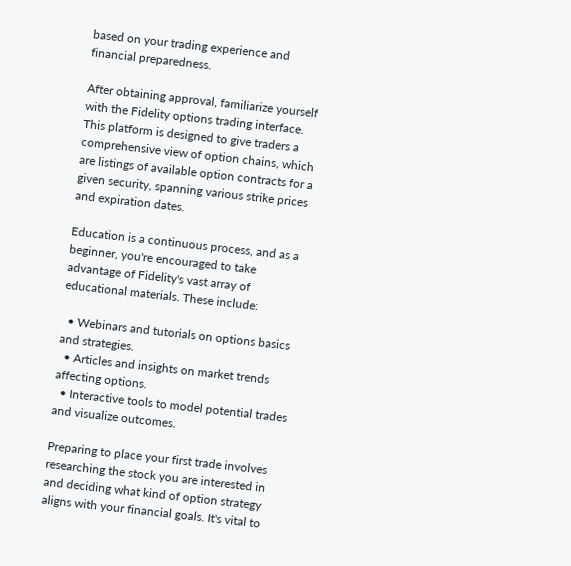based on your trading experience and financial preparedness.

After obtaining approval, familiarize yourself with the Fidelity options trading interface. This platform is designed to give traders a comprehensive view of option chains, which are listings of available option contracts for a given security, spanning various strike prices and expiration dates.

Education is a continuous process, and as a beginner, you're encouraged to take advantage of Fidelity's vast array of educational materials. These include:

  • Webinars and tutorials on options basics and strategies.
  • Articles and insights on market trends affecting options.
  • Interactive tools to model potential trades and visualize outcomes.

Preparing to place your first trade involves researching the stock you are interested in and deciding what kind of option strategy aligns with your financial goals. It's vital to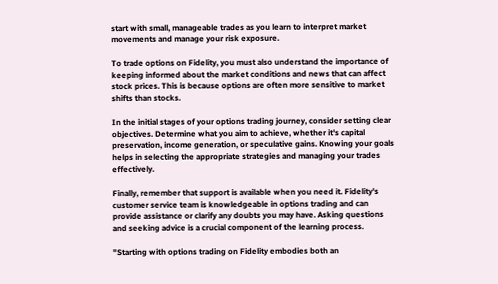start with small, manageable trades as you learn to interpret market movements and manage your risk exposure.

To trade options on Fidelity, you must also understand the importance of keeping informed about the market conditions and news that can affect stock prices. This is because options are often more sensitive to market shifts than stocks.

In the initial stages of your options trading journey, consider setting clear objectives. Determine what you aim to achieve, whether it's capital preservation, income generation, or speculative gains. Knowing your goals helps in selecting the appropriate strategies and managing your trades effectively.

Finally, remember that support is available when you need it. Fidelity's customer service team is knowledgeable in options trading and can provide assistance or clarify any doubts you may have. Asking questions and seeking advice is a crucial component of the learning process.

"Starting with options trading on Fidelity embodies both an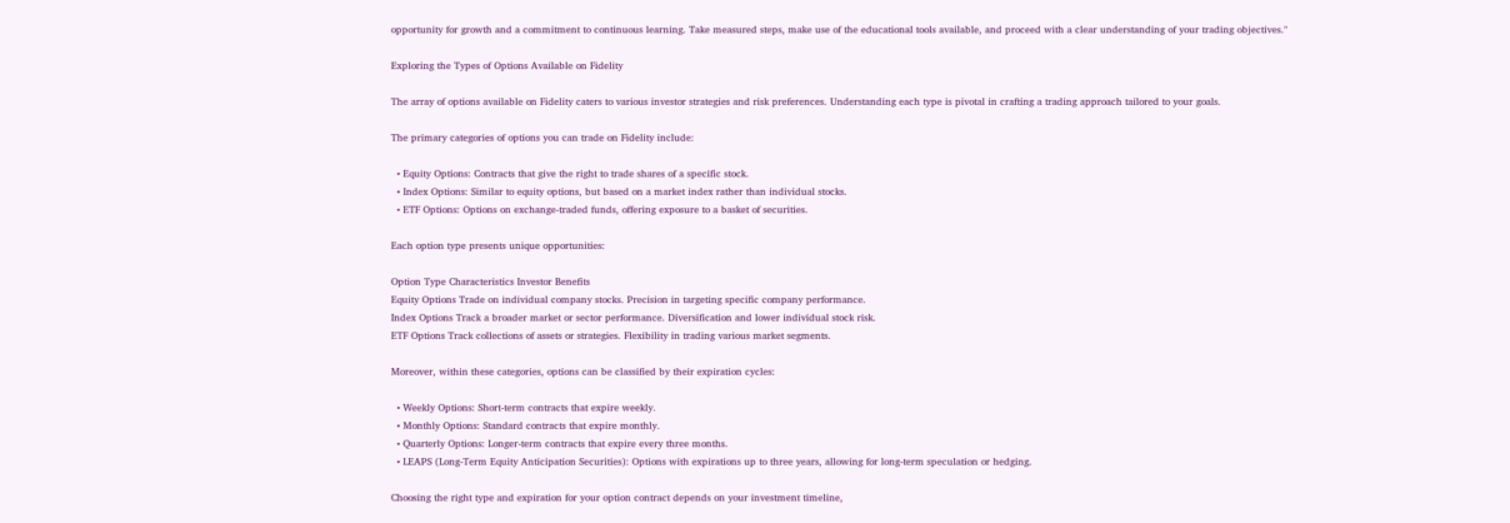opportunity for growth and a commitment to continuous learning. Take measured steps, make use of the educational tools available, and proceed with a clear understanding of your trading objectives."

Exploring the Types of Options Available on Fidelity

The array of options available on Fidelity caters to various investor strategies and risk preferences. Understanding each type is pivotal in crafting a trading approach tailored to your goals.

The primary categories of options you can trade on Fidelity include:

  • Equity Options: Contracts that give the right to trade shares of a specific stock.
  • Index Options: Similar to equity options, but based on a market index rather than individual stocks.
  • ETF Options: Options on exchange-traded funds, offering exposure to a basket of securities.

Each option type presents unique opportunities:

Option Type Characteristics Investor Benefits
Equity Options Trade on individual company stocks. Precision in targeting specific company performance.
Index Options Track a broader market or sector performance. Diversification and lower individual stock risk.
ETF Options Track collections of assets or strategies. Flexibility in trading various market segments.

Moreover, within these categories, options can be classified by their expiration cycles:

  • Weekly Options: Short-term contracts that expire weekly.
  • Monthly Options: Standard contracts that expire monthly.
  • Quarterly Options: Longer-term contracts that expire every three months.
  • LEAPS (Long-Term Equity Anticipation Securities): Options with expirations up to three years, allowing for long-term speculation or hedging.

Choosing the right type and expiration for your option contract depends on your investment timeline,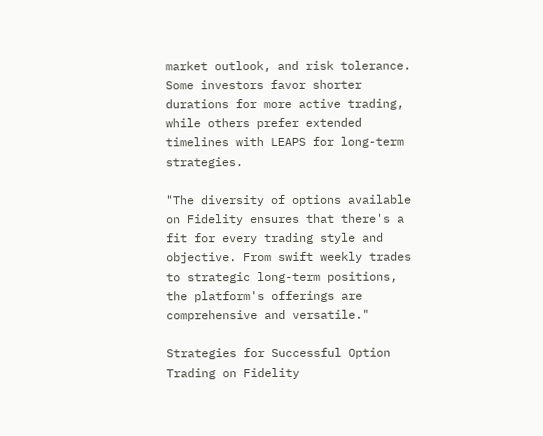market outlook, and risk tolerance. Some investors favor shorter durations for more active trading, while others prefer extended timelines with LEAPS for long-term strategies.

"The diversity of options available on Fidelity ensures that there's a fit for every trading style and objective. From swift weekly trades to strategic long-term positions, the platform's offerings are comprehensive and versatile."

Strategies for Successful Option Trading on Fidelity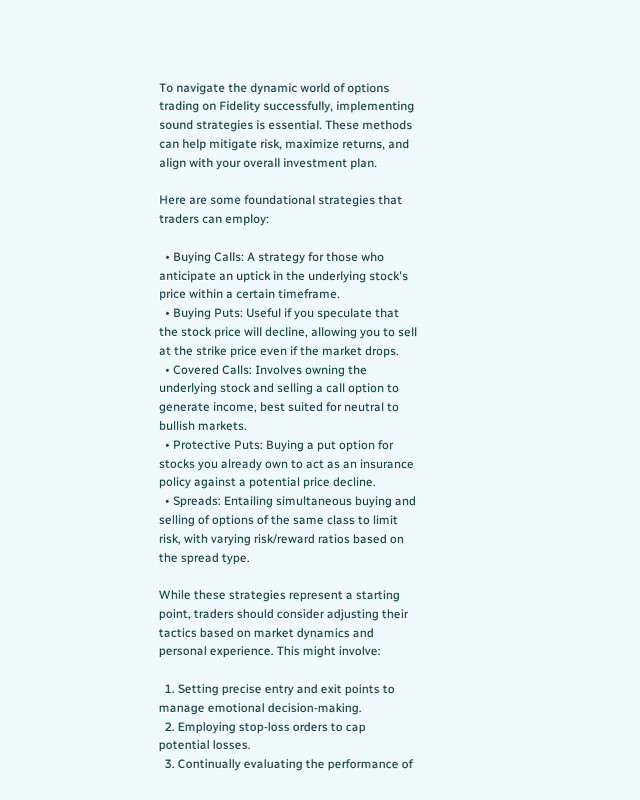To navigate the dynamic world of options trading on Fidelity successfully, implementing sound strategies is essential. These methods can help mitigate risk, maximize returns, and align with your overall investment plan.

Here are some foundational strategies that traders can employ:

  • Buying Calls: A strategy for those who anticipate an uptick in the underlying stock's price within a certain timeframe.
  • Buying Puts: Useful if you speculate that the stock price will decline, allowing you to sell at the strike price even if the market drops.
  • Covered Calls: Involves owning the underlying stock and selling a call option to generate income, best suited for neutral to bullish markets.
  • Protective Puts: Buying a put option for stocks you already own to act as an insurance policy against a potential price decline.
  • Spreads: Entailing simultaneous buying and selling of options of the same class to limit risk, with varying risk/reward ratios based on the spread type.

While these strategies represent a starting point, traders should consider adjusting their tactics based on market dynamics and personal experience. This might involve:

  1. Setting precise entry and exit points to manage emotional decision-making.
  2. Employing stop-loss orders to cap potential losses.
  3. Continually evaluating the performance of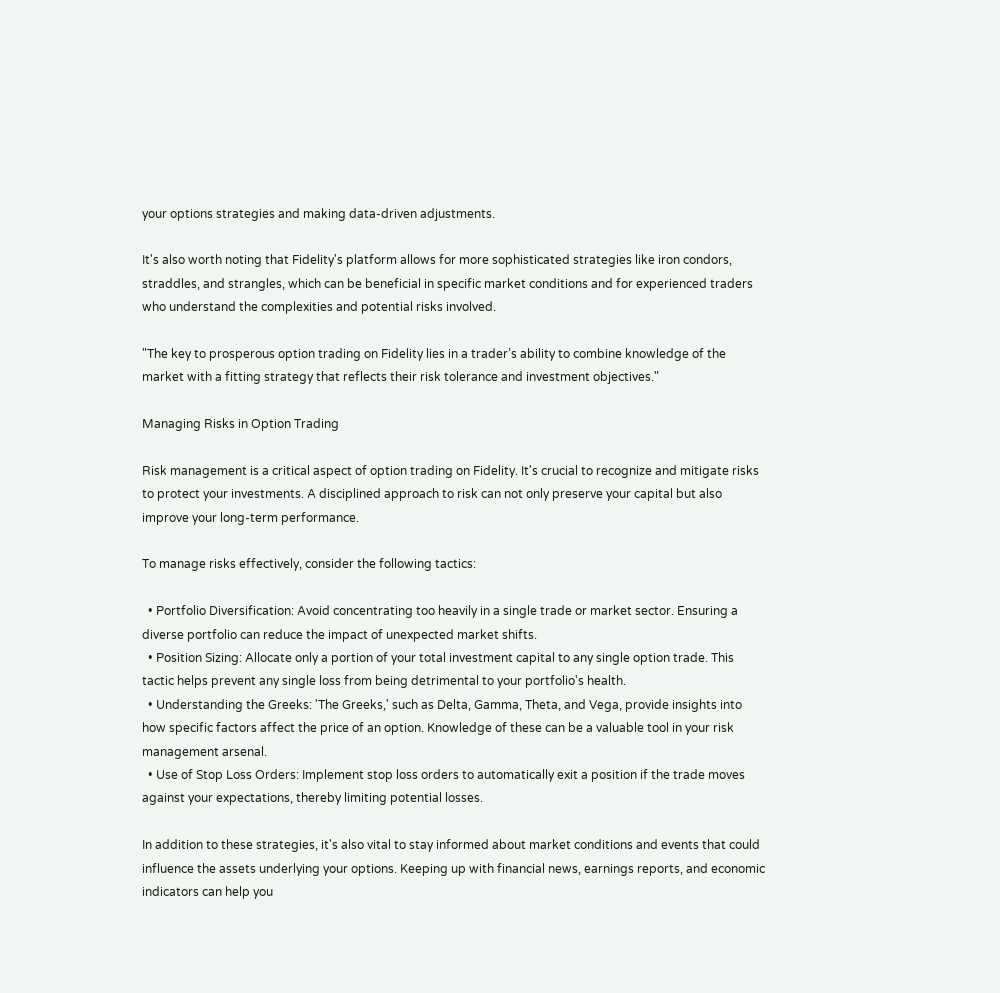your options strategies and making data-driven adjustments.

It's also worth noting that Fidelity's platform allows for more sophisticated strategies like iron condors, straddles, and strangles, which can be beneficial in specific market conditions and for experienced traders who understand the complexities and potential risks involved.

"The key to prosperous option trading on Fidelity lies in a trader’s ability to combine knowledge of the market with a fitting strategy that reflects their risk tolerance and investment objectives."

Managing Risks in Option Trading

Risk management is a critical aspect of option trading on Fidelity. It's crucial to recognize and mitigate risks to protect your investments. A disciplined approach to risk can not only preserve your capital but also improve your long-term performance.

To manage risks effectively, consider the following tactics:

  • Portfolio Diversification: Avoid concentrating too heavily in a single trade or market sector. Ensuring a diverse portfolio can reduce the impact of unexpected market shifts.
  • Position Sizing: Allocate only a portion of your total investment capital to any single option trade. This tactic helps prevent any single loss from being detrimental to your portfolio's health.
  • Understanding the Greeks: 'The Greeks,' such as Delta, Gamma, Theta, and Vega, provide insights into how specific factors affect the price of an option. Knowledge of these can be a valuable tool in your risk management arsenal.
  • Use of Stop Loss Orders: Implement stop loss orders to automatically exit a position if the trade moves against your expectations, thereby limiting potential losses.

In addition to these strategies, it's also vital to stay informed about market conditions and events that could influence the assets underlying your options. Keeping up with financial news, earnings reports, and economic indicators can help you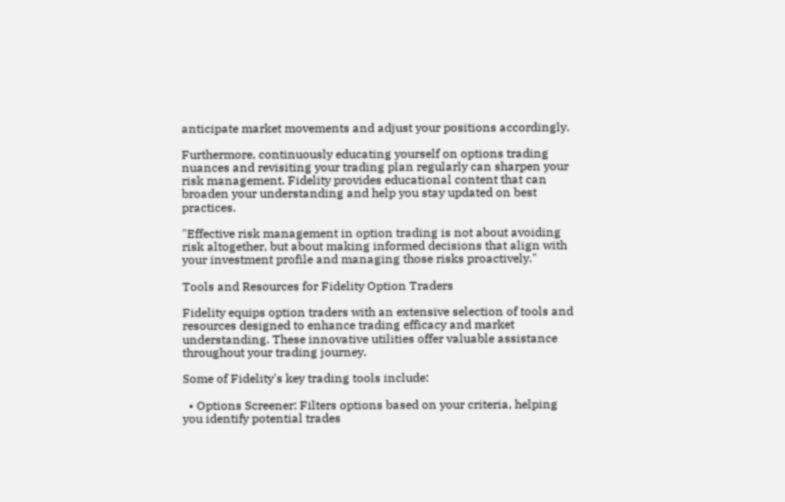anticipate market movements and adjust your positions accordingly.

Furthermore, continuously educating yourself on options trading nuances and revisiting your trading plan regularly can sharpen your risk management. Fidelity provides educational content that can broaden your understanding and help you stay updated on best practices.

"Effective risk management in option trading is not about avoiding risk altogether, but about making informed decisions that align with your investment profile and managing those risks proactively."

Tools and Resources for Fidelity Option Traders

Fidelity equips option traders with an extensive selection of tools and resources designed to enhance trading efficacy and market understanding. These innovative utilities offer valuable assistance throughout your trading journey.

Some of Fidelity's key trading tools include:

  • Options Screener: Filters options based on your criteria, helping you identify potential trades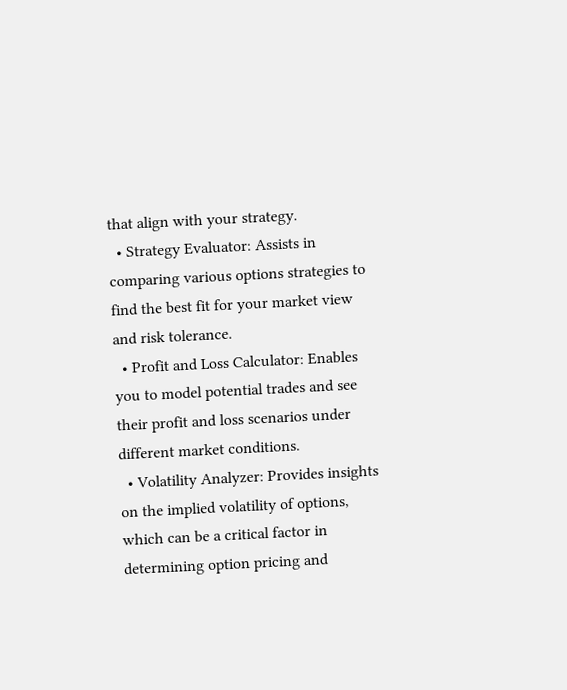that align with your strategy.
  • Strategy Evaluator: Assists in comparing various options strategies to find the best fit for your market view and risk tolerance.
  • Profit and Loss Calculator: Enables you to model potential trades and see their profit and loss scenarios under different market conditions.
  • Volatility Analyzer: Provides insights on the implied volatility of options, which can be a critical factor in determining option pricing and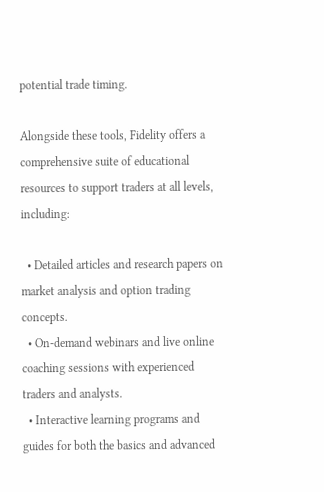potential trade timing.

Alongside these tools, Fidelity offers a comprehensive suite of educational resources to support traders at all levels, including:

  • Detailed articles and research papers on market analysis and option trading concepts.
  • On-demand webinars and live online coaching sessions with experienced traders and analysts.
  • Interactive learning programs and guides for both the basics and advanced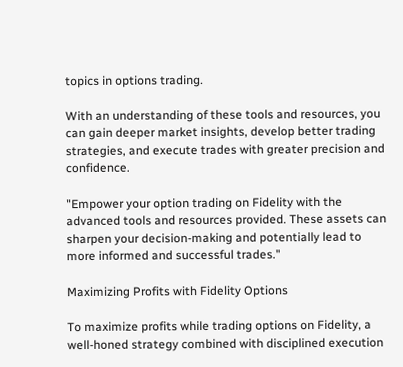topics in options trading.

With an understanding of these tools and resources, you can gain deeper market insights, develop better trading strategies, and execute trades with greater precision and confidence.

"Empower your option trading on Fidelity with the advanced tools and resources provided. These assets can sharpen your decision-making and potentially lead to more informed and successful trades."

Maximizing Profits with Fidelity Options

To maximize profits while trading options on Fidelity, a well-honed strategy combined with disciplined execution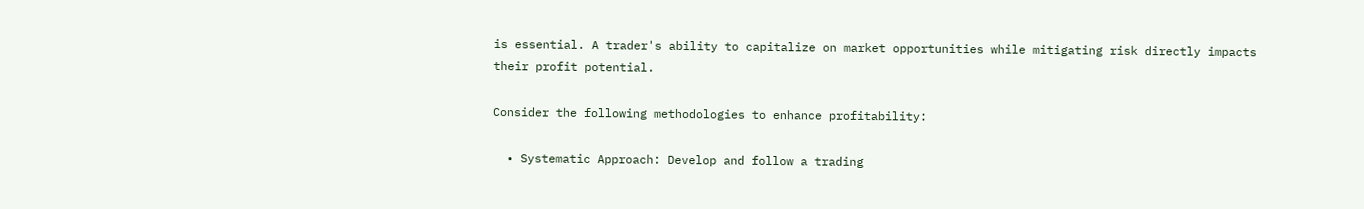is essential. A trader's ability to capitalize on market opportunities while mitigating risk directly impacts their profit potential.

Consider the following methodologies to enhance profitability:

  • Systematic Approach: Develop and follow a trading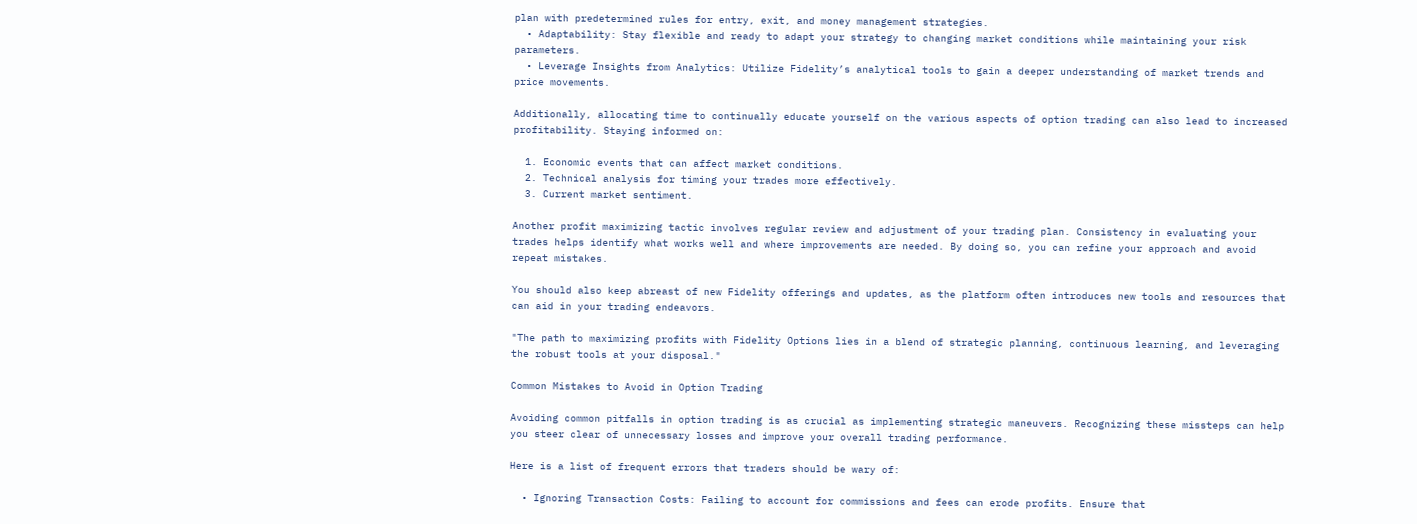plan with predetermined rules for entry, exit, and money management strategies.
  • Adaptability: Stay flexible and ready to adapt your strategy to changing market conditions while maintaining your risk parameters.
  • Leverage Insights from Analytics: Utilize Fidelity’s analytical tools to gain a deeper understanding of market trends and price movements.

Additionally, allocating time to continually educate yourself on the various aspects of option trading can also lead to increased profitability. Staying informed on:

  1. Economic events that can affect market conditions.
  2. Technical analysis for timing your trades more effectively.
  3. Current market sentiment.

Another profit maximizing tactic involves regular review and adjustment of your trading plan. Consistency in evaluating your trades helps identify what works well and where improvements are needed. By doing so, you can refine your approach and avoid repeat mistakes.

You should also keep abreast of new Fidelity offerings and updates, as the platform often introduces new tools and resources that can aid in your trading endeavors.

"The path to maximizing profits with Fidelity Options lies in a blend of strategic planning, continuous learning, and leveraging the robust tools at your disposal."

Common Mistakes to Avoid in Option Trading

Avoiding common pitfalls in option trading is as crucial as implementing strategic maneuvers. Recognizing these missteps can help you steer clear of unnecessary losses and improve your overall trading performance.

Here is a list of frequent errors that traders should be wary of:

  • Ignoring Transaction Costs: Failing to account for commissions and fees can erode profits. Ensure that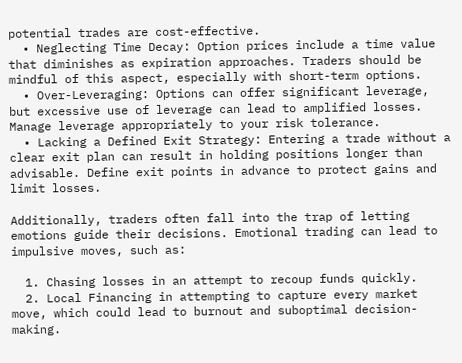potential trades are cost-effective.
  • Neglecting Time Decay: Option prices include a time value that diminishes as expiration approaches. Traders should be mindful of this aspect, especially with short-term options.
  • Over-Leveraging: Options can offer significant leverage, but excessive use of leverage can lead to amplified losses. Manage leverage appropriately to your risk tolerance.
  • Lacking a Defined Exit Strategy: Entering a trade without a clear exit plan can result in holding positions longer than advisable. Define exit points in advance to protect gains and limit losses.

Additionally, traders often fall into the trap of letting emotions guide their decisions. Emotional trading can lead to impulsive moves, such as:

  1. Chasing losses in an attempt to recoup funds quickly.
  2. Local Financing in attempting to capture every market move, which could lead to burnout and suboptimal decision-making.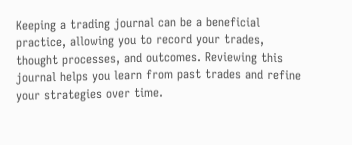Keeping a trading journal can be a beneficial practice, allowing you to record your trades, thought processes, and outcomes. Reviewing this journal helps you learn from past trades and refine your strategies over time.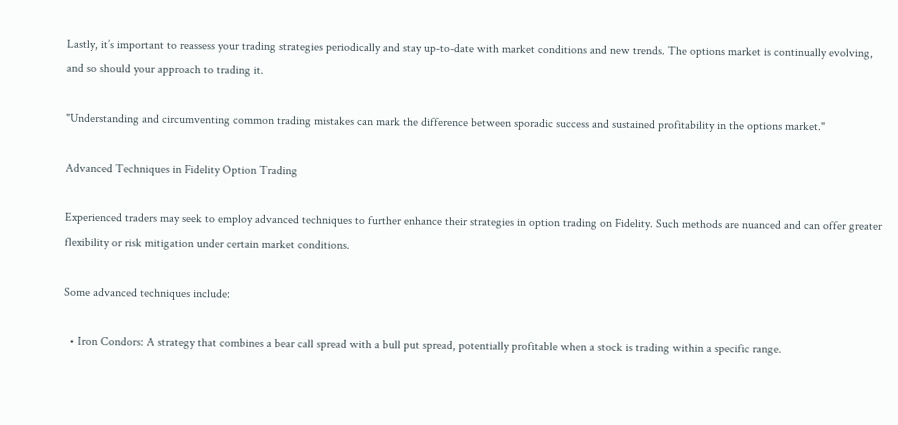Lastly, it’s important to reassess your trading strategies periodically and stay up-to-date with market conditions and new trends. The options market is continually evolving, and so should your approach to trading it.

"Understanding and circumventing common trading mistakes can mark the difference between sporadic success and sustained profitability in the options market."

Advanced Techniques in Fidelity Option Trading

Experienced traders may seek to employ advanced techniques to further enhance their strategies in option trading on Fidelity. Such methods are nuanced and can offer greater flexibility or risk mitigation under certain market conditions.

Some advanced techniques include:

  • Iron Condors: A strategy that combines a bear call spread with a bull put spread, potentially profitable when a stock is trading within a specific range.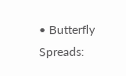• Butterfly Spreads: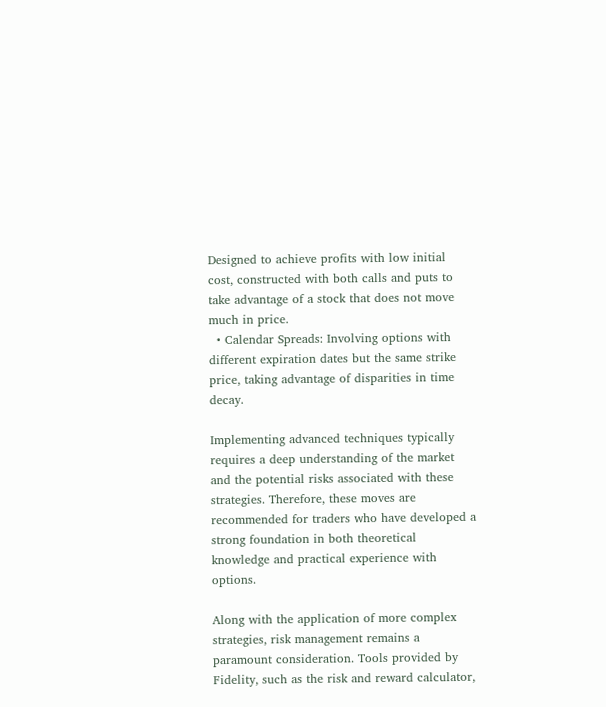Designed to achieve profits with low initial cost, constructed with both calls and puts to take advantage of a stock that does not move much in price.
  • Calendar Spreads: Involving options with different expiration dates but the same strike price, taking advantage of disparities in time decay.

Implementing advanced techniques typically requires a deep understanding of the market and the potential risks associated with these strategies. Therefore, these moves are recommended for traders who have developed a strong foundation in both theoretical knowledge and practical experience with options.

Along with the application of more complex strategies, risk management remains a paramount consideration. Tools provided by Fidelity, such as the risk and reward calculator,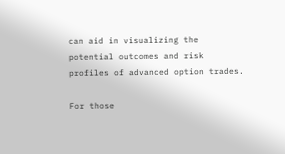can aid in visualizing the potential outcomes and risk profiles of advanced option trades.

For those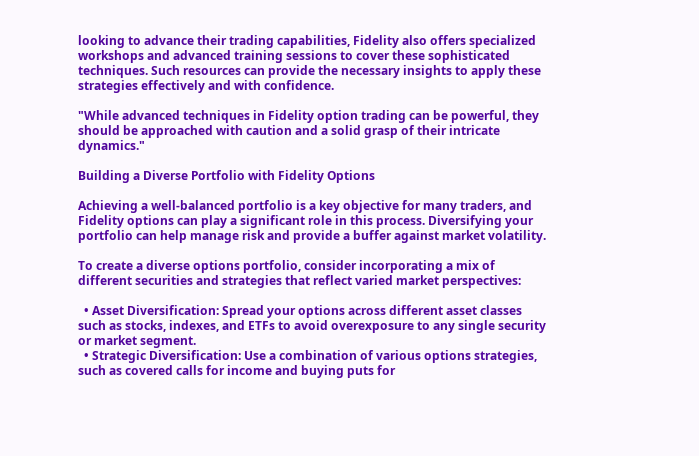looking to advance their trading capabilities, Fidelity also offers specialized workshops and advanced training sessions to cover these sophisticated techniques. Such resources can provide the necessary insights to apply these strategies effectively and with confidence.

"While advanced techniques in Fidelity option trading can be powerful, they should be approached with caution and a solid grasp of their intricate dynamics."

Building a Diverse Portfolio with Fidelity Options

Achieving a well-balanced portfolio is a key objective for many traders, and Fidelity options can play a significant role in this process. Diversifying your portfolio can help manage risk and provide a buffer against market volatility.

To create a diverse options portfolio, consider incorporating a mix of different securities and strategies that reflect varied market perspectives:

  • Asset Diversification: Spread your options across different asset classes such as stocks, indexes, and ETFs to avoid overexposure to any single security or market segment.
  • Strategic Diversification: Use a combination of various options strategies, such as covered calls for income and buying puts for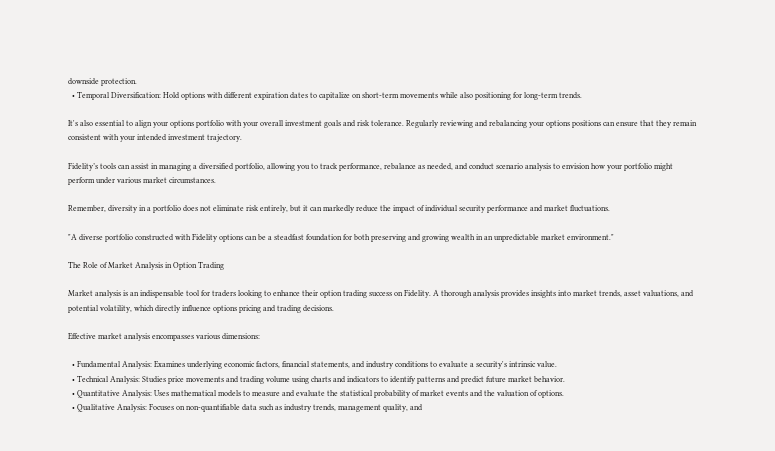downside protection.
  • Temporal Diversification: Hold options with different expiration dates to capitalize on short-term movements while also positioning for long-term trends.

It's also essential to align your options portfolio with your overall investment goals and risk tolerance. Regularly reviewing and rebalancing your options positions can ensure that they remain consistent with your intended investment trajectory.

Fidelity’s tools can assist in managing a diversified portfolio, allowing you to track performance, rebalance as needed, and conduct scenario analysis to envision how your portfolio might perform under various market circumstances.

Remember, diversity in a portfolio does not eliminate risk entirely, but it can markedly reduce the impact of individual security performance and market fluctuations.

"A diverse portfolio constructed with Fidelity options can be a steadfast foundation for both preserving and growing wealth in an unpredictable market environment."

The Role of Market Analysis in Option Trading

Market analysis is an indispensable tool for traders looking to enhance their option trading success on Fidelity. A thorough analysis provides insights into market trends, asset valuations, and potential volatility, which directly influence options pricing and trading decisions.

Effective market analysis encompasses various dimensions:

  • Fundamental Analysis: Examines underlying economic factors, financial statements, and industry conditions to evaluate a security's intrinsic value.
  • Technical Analysis: Studies price movements and trading volume using charts and indicators to identify patterns and predict future market behavior.
  • Quantitative Analysis: Uses mathematical models to measure and evaluate the statistical probability of market events and the valuation of options.
  • Qualitative Analysis: Focuses on non-quantifiable data such as industry trends, management quality, and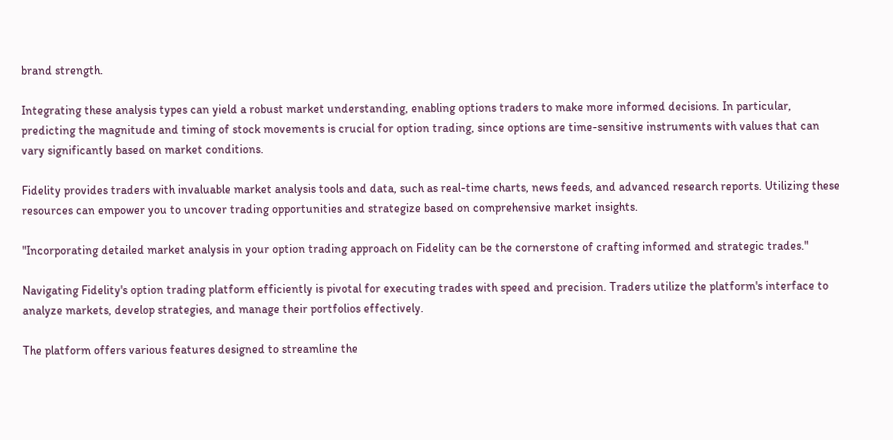brand strength.

Integrating these analysis types can yield a robust market understanding, enabling options traders to make more informed decisions. In particular, predicting the magnitude and timing of stock movements is crucial for option trading, since options are time-sensitive instruments with values that can vary significantly based on market conditions.

Fidelity provides traders with invaluable market analysis tools and data, such as real-time charts, news feeds, and advanced research reports. Utilizing these resources can empower you to uncover trading opportunities and strategize based on comprehensive market insights.

"Incorporating detailed market analysis in your option trading approach on Fidelity can be the cornerstone of crafting informed and strategic trades."

Navigating Fidelity's option trading platform efficiently is pivotal for executing trades with speed and precision. Traders utilize the platform's interface to analyze markets, develop strategies, and manage their portfolios effectively.

The platform offers various features designed to streamline the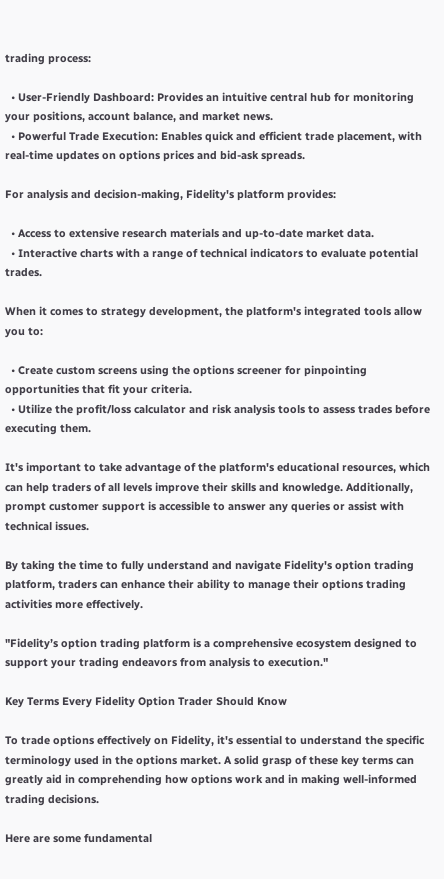trading process:

  • User-Friendly Dashboard: Provides an intuitive central hub for monitoring your positions, account balance, and market news.
  • Powerful Trade Execution: Enables quick and efficient trade placement, with real-time updates on options prices and bid-ask spreads.

For analysis and decision-making, Fidelity's platform provides:

  • Access to extensive research materials and up-to-date market data.
  • Interactive charts with a range of technical indicators to evaluate potential trades.

When it comes to strategy development, the platform's integrated tools allow you to:

  • Create custom screens using the options screener for pinpointing opportunities that fit your criteria.
  • Utilize the profit/loss calculator and risk analysis tools to assess trades before executing them.

It's important to take advantage of the platform's educational resources, which can help traders of all levels improve their skills and knowledge. Additionally, prompt customer support is accessible to answer any queries or assist with technical issues.

By taking the time to fully understand and navigate Fidelity's option trading platform, traders can enhance their ability to manage their options trading activities more effectively.

"Fidelity’s option trading platform is a comprehensive ecosystem designed to support your trading endeavors from analysis to execution."

Key Terms Every Fidelity Option Trader Should Know

To trade options effectively on Fidelity, it's essential to understand the specific terminology used in the options market. A solid grasp of these key terms can greatly aid in comprehending how options work and in making well-informed trading decisions.

Here are some fundamental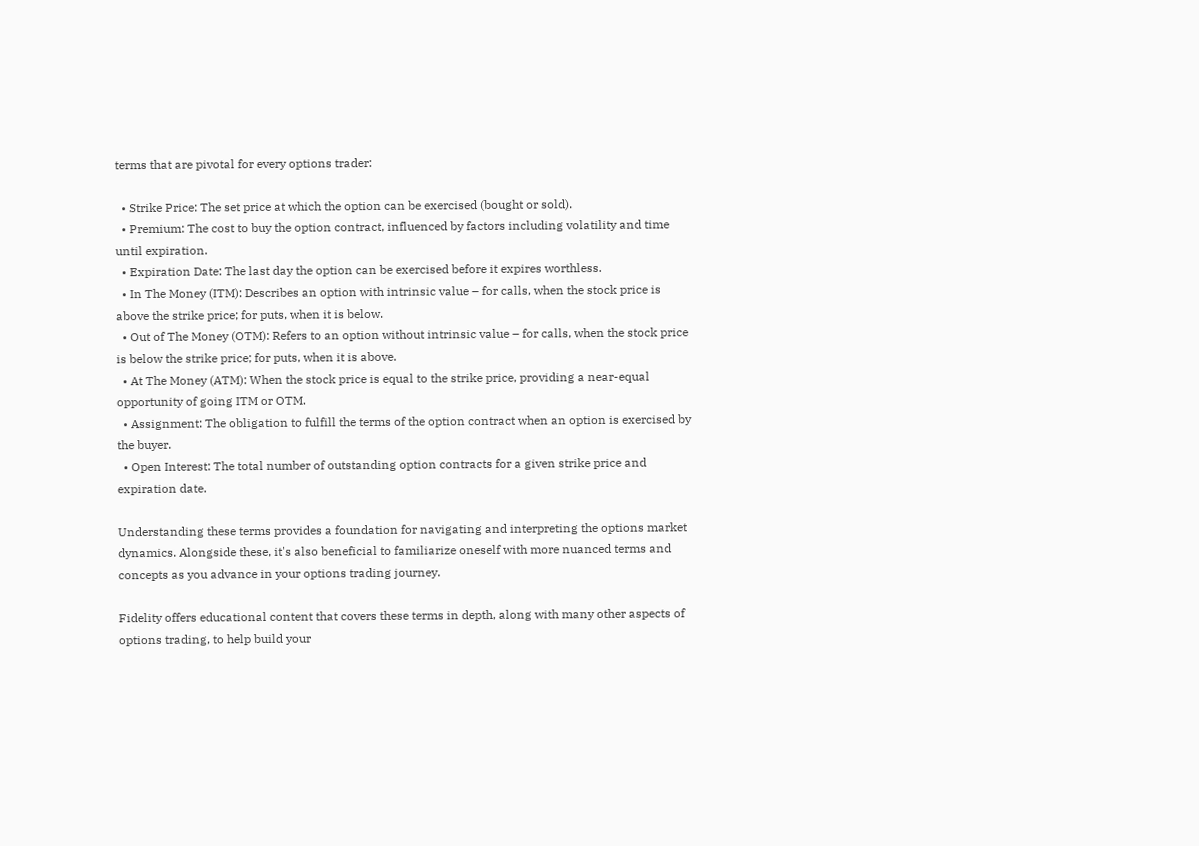terms that are pivotal for every options trader:

  • Strike Price: The set price at which the option can be exercised (bought or sold).
  • Premium: The cost to buy the option contract, influenced by factors including volatility and time until expiration.
  • Expiration Date: The last day the option can be exercised before it expires worthless.
  • In The Money (ITM): Describes an option with intrinsic value – for calls, when the stock price is above the strike price; for puts, when it is below.
  • Out of The Money (OTM): Refers to an option without intrinsic value – for calls, when the stock price is below the strike price; for puts, when it is above.
  • At The Money (ATM): When the stock price is equal to the strike price, providing a near-equal opportunity of going ITM or OTM.
  • Assignment: The obligation to fulfill the terms of the option contract when an option is exercised by the buyer.
  • Open Interest: The total number of outstanding option contracts for a given strike price and expiration date.

Understanding these terms provides a foundation for navigating and interpreting the options market dynamics. Alongside these, it's also beneficial to familiarize oneself with more nuanced terms and concepts as you advance in your options trading journey.

Fidelity offers educational content that covers these terms in depth, along with many other aspects of options trading, to help build your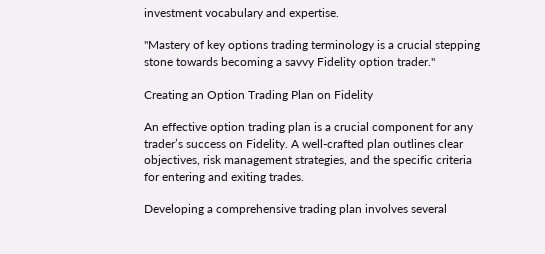investment vocabulary and expertise.

"Mastery of key options trading terminology is a crucial stepping stone towards becoming a savvy Fidelity option trader."

Creating an Option Trading Plan on Fidelity

An effective option trading plan is a crucial component for any trader’s success on Fidelity. A well-crafted plan outlines clear objectives, risk management strategies, and the specific criteria for entering and exiting trades.

Developing a comprehensive trading plan involves several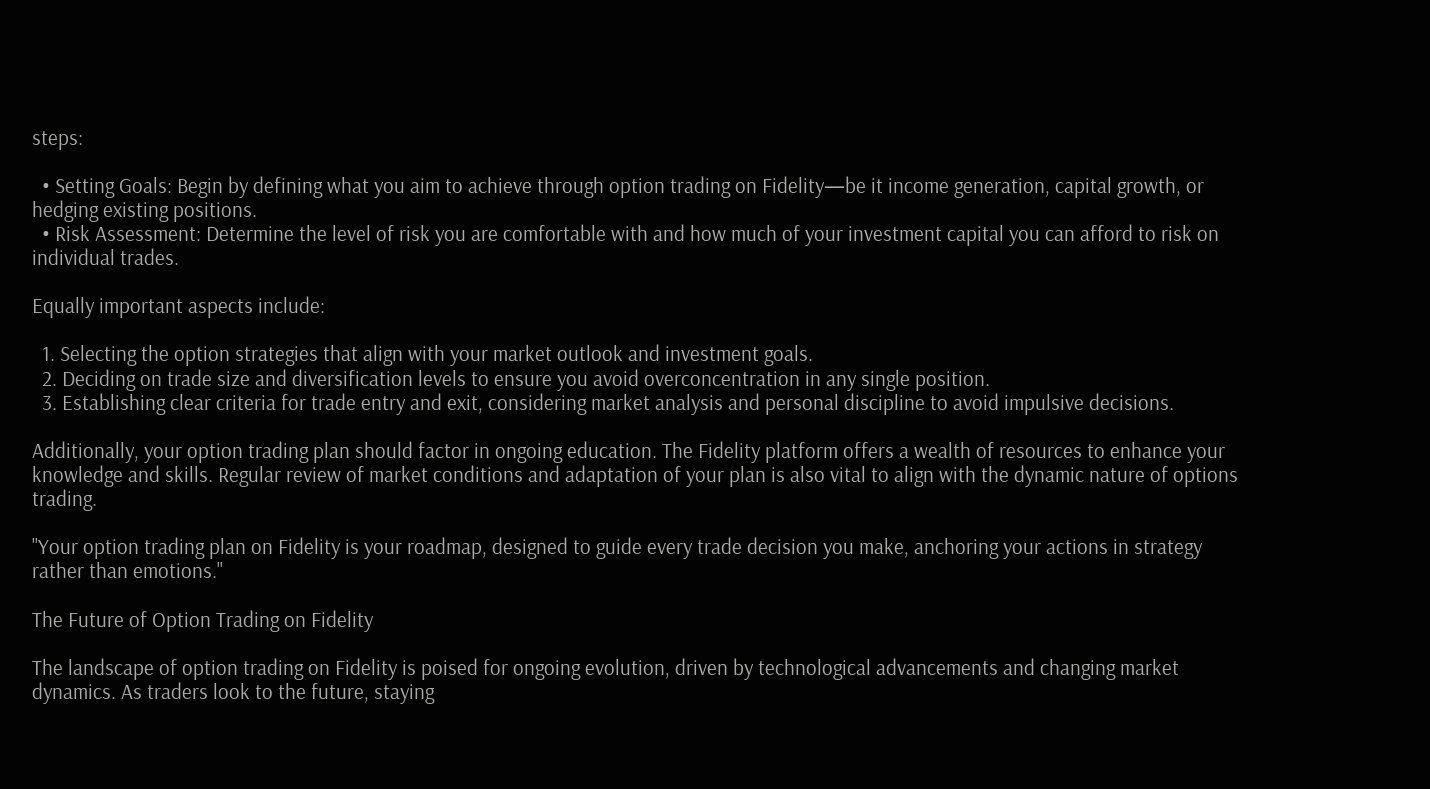steps:

  • Setting Goals: Begin by defining what you aim to achieve through option trading on Fidelity—be it income generation, capital growth, or hedging existing positions.
  • Risk Assessment: Determine the level of risk you are comfortable with and how much of your investment capital you can afford to risk on individual trades.

Equally important aspects include:

  1. Selecting the option strategies that align with your market outlook and investment goals.
  2. Deciding on trade size and diversification levels to ensure you avoid overconcentration in any single position.
  3. Establishing clear criteria for trade entry and exit, considering market analysis and personal discipline to avoid impulsive decisions.

Additionally, your option trading plan should factor in ongoing education. The Fidelity platform offers a wealth of resources to enhance your knowledge and skills. Regular review of market conditions and adaptation of your plan is also vital to align with the dynamic nature of options trading.

"Your option trading plan on Fidelity is your roadmap, designed to guide every trade decision you make, anchoring your actions in strategy rather than emotions."

The Future of Option Trading on Fidelity

The landscape of option trading on Fidelity is poised for ongoing evolution, driven by technological advancements and changing market dynamics. As traders look to the future, staying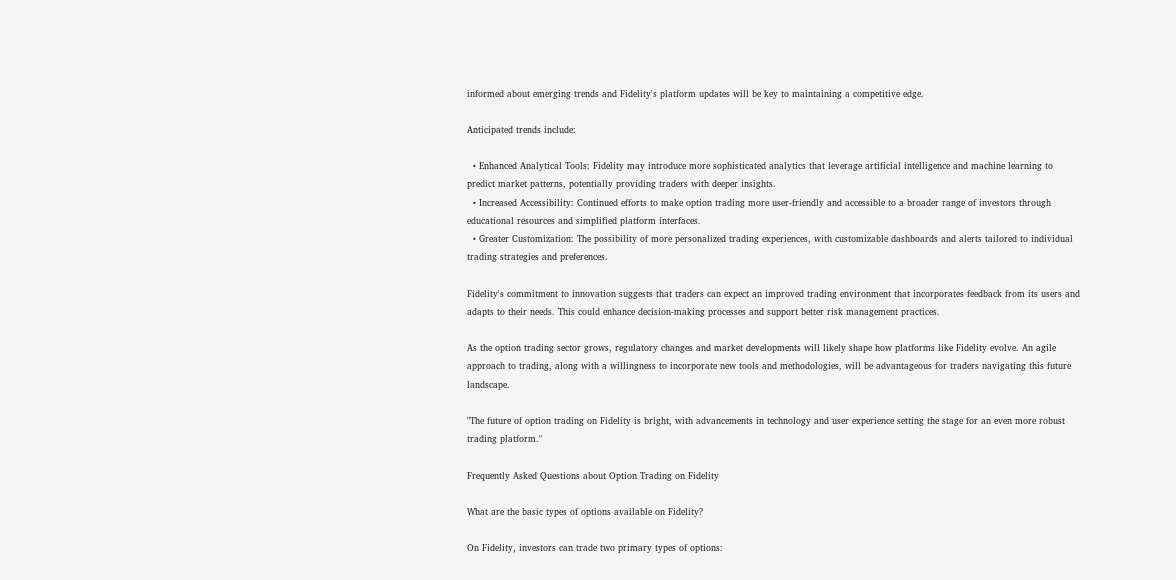informed about emerging trends and Fidelity's platform updates will be key to maintaining a competitive edge.

Anticipated trends include:

  • Enhanced Analytical Tools: Fidelity may introduce more sophisticated analytics that leverage artificial intelligence and machine learning to predict market patterns, potentially providing traders with deeper insights.
  • Increased Accessibility: Continued efforts to make option trading more user-friendly and accessible to a broader range of investors through educational resources and simplified platform interfaces.
  • Greater Customization: The possibility of more personalized trading experiences, with customizable dashboards and alerts tailored to individual trading strategies and preferences.

Fidelity's commitment to innovation suggests that traders can expect an improved trading environment that incorporates feedback from its users and adapts to their needs. This could enhance decision-making processes and support better risk management practices.

As the option trading sector grows, regulatory changes and market developments will likely shape how platforms like Fidelity evolve. An agile approach to trading, along with a willingness to incorporate new tools and methodologies, will be advantageous for traders navigating this future landscape.

"The future of option trading on Fidelity is bright, with advancements in technology and user experience setting the stage for an even more robust trading platform."

Frequently Asked Questions about Option Trading on Fidelity

What are the basic types of options available on Fidelity?

On Fidelity, investors can trade two primary types of options: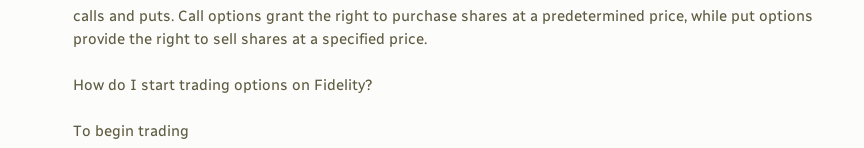calls and puts. Call options grant the right to purchase shares at a predetermined price, while put options provide the right to sell shares at a specified price.

How do I start trading options on Fidelity?

To begin trading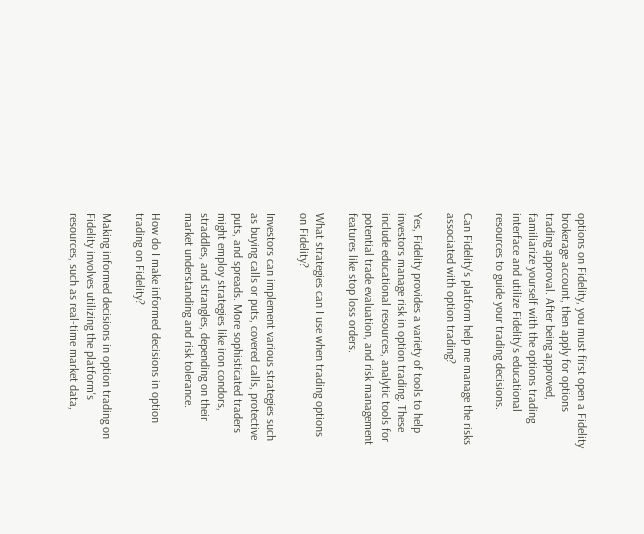options on Fidelity, you must first open a Fidelity brokerage account, then apply for options trading approval. After being approved, familiarize yourself with the options trading interface and utilize Fidelity's educational resources to guide your trading decisions.

Can Fidelity's platform help me manage the risks associated with option trading?

Yes, Fidelity provides a variety of tools to help investors manage risk in option trading. These include educational resources, analytic tools for potential trade evaluation, and risk management features like stop loss orders.

What strategies can I use when trading options on Fidelity?

Investors can implement various strategies such as buying calls or puts, covered calls, protective puts, and spreads. More sophisticated traders might employ strategies like iron condors, straddles, and strangles, depending on their market understanding and risk tolerance.

How do I make informed decisions in option trading on Fidelity?

Making informed decisions in option trading on Fidelity involves utilizing the platform's resources, such as real-time market data,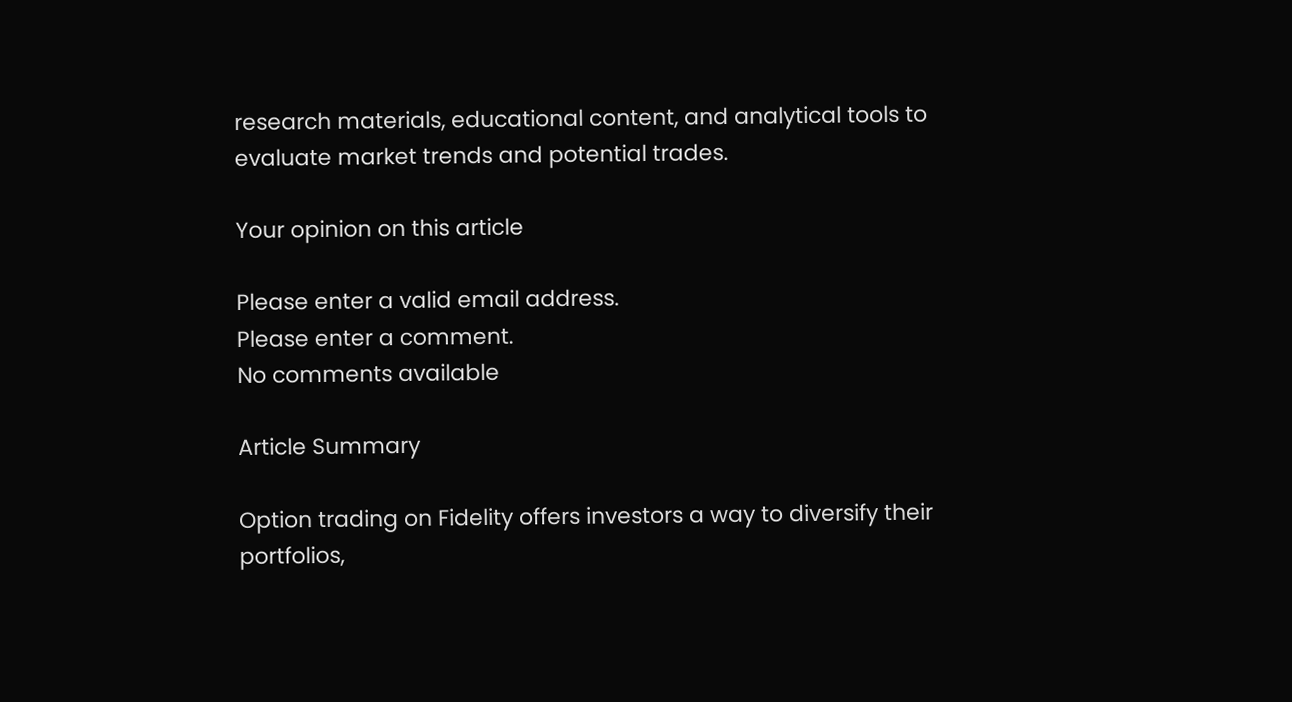research materials, educational content, and analytical tools to evaluate market trends and potential trades.

Your opinion on this article

Please enter a valid email address.
Please enter a comment.
No comments available

Article Summary

Option trading on Fidelity offers investors a way to diversify their portfolios,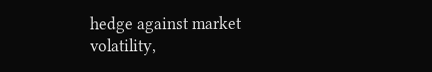hedge against market volatility,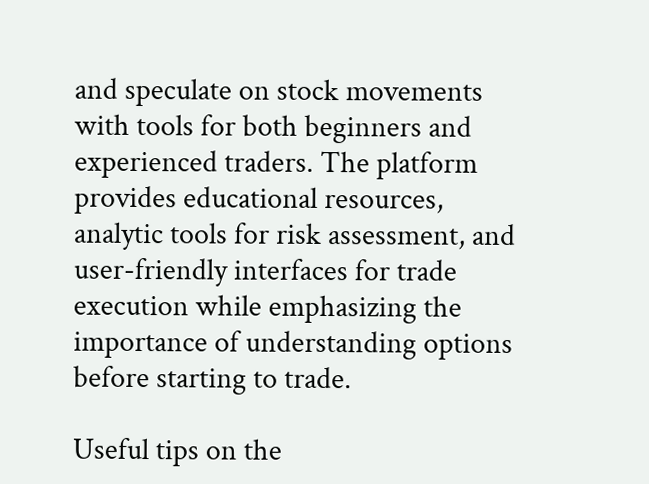and speculate on stock movements with tools for both beginners and experienced traders. The platform provides educational resources, analytic tools for risk assessment, and user-friendly interfaces for trade execution while emphasizing the importance of understanding options before starting to trade.

Useful tips on the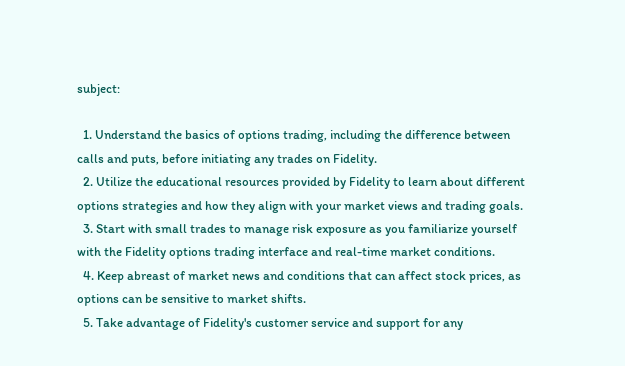subject:

  1. Understand the basics of options trading, including the difference between calls and puts, before initiating any trades on Fidelity.
  2. Utilize the educational resources provided by Fidelity to learn about different options strategies and how they align with your market views and trading goals.
  3. Start with small trades to manage risk exposure as you familiarize yourself with the Fidelity options trading interface and real-time market conditions.
  4. Keep abreast of market news and conditions that can affect stock prices, as options can be sensitive to market shifts.
  5. Take advantage of Fidelity's customer service and support for any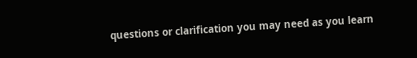questions or clarification you may need as you learn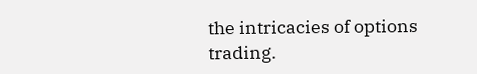the intricacies of options trading.